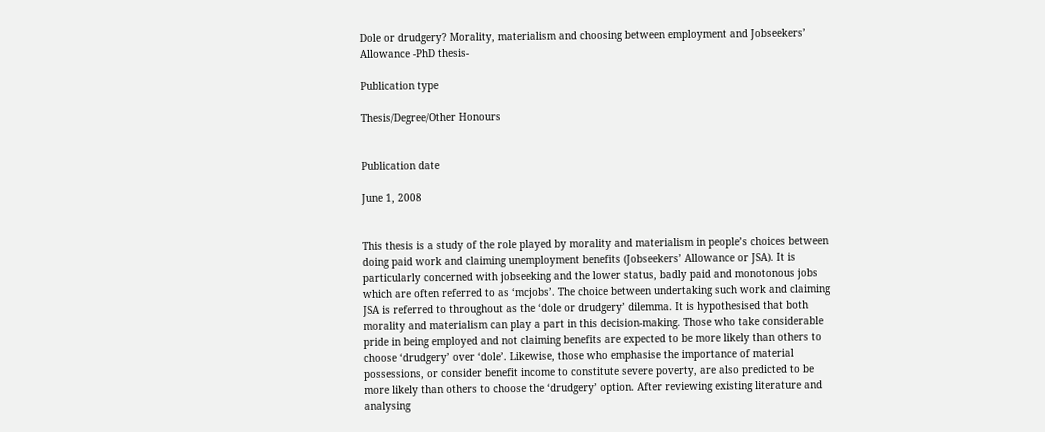Dole or drudgery? Morality, materialism and choosing between employment and Jobseekers’ Allowance -PhD thesis-

Publication type

Thesis/Degree/Other Honours


Publication date

June 1, 2008


This thesis is a study of the role played by morality and materialism in people’s choices between doing paid work and claiming unemployment benefits (Jobseekers’ Allowance or JSA). It is particularly concerned with jobseeking and the lower status, badly paid and monotonous jobs which are often referred to as ‘mcjobs’. The choice between undertaking such work and claiming JSA is referred to throughout as the ‘dole or drudgery’ dilemma. It is hypothesised that both morality and materialism can play a part in this decision-making. Those who take considerable pride in being employed and not claiming benefits are expected to be more likely than others to choose ‘drudgery’ over ‘dole’. Likewise, those who emphasise the importance of material possessions, or consider benefit income to constitute severe poverty, are also predicted to be more likely than others to choose the ‘drudgery’ option. After reviewing existing literature and analysing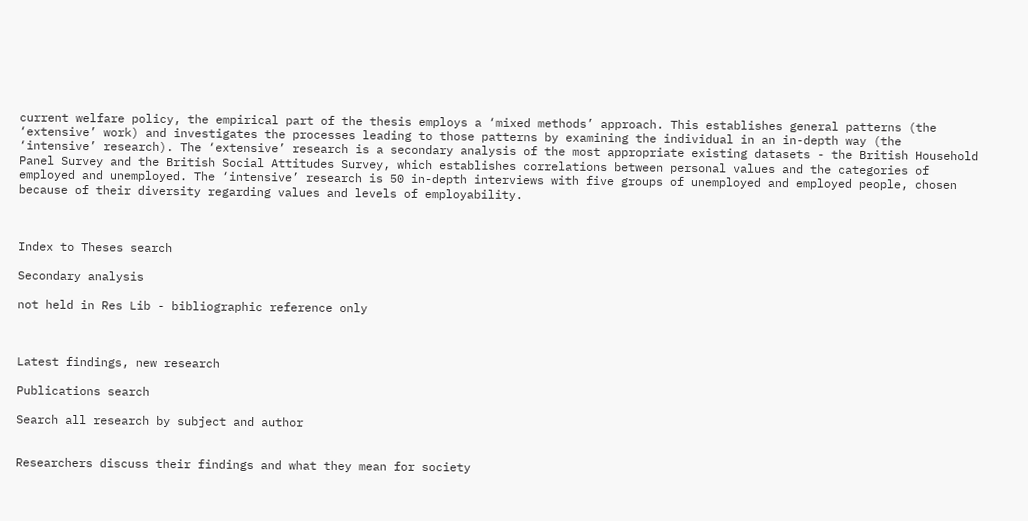current welfare policy, the empirical part of the thesis employs a ‘mixed methods’ approach. This establishes general patterns (the ‘extensive’ work) and investigates the processes leading to those patterns by examining the individual in an in-depth way (the ‘intensive’ research). The ‘extensive’ research is a secondary analysis of the most appropriate existing datasets - the British Household Panel Survey and the British Social Attitudes Survey, which establishes correlations between personal values and the categories of employed and unemployed. The ‘intensive’ research is 50 in-depth interviews with five groups of unemployed and employed people, chosen because of their diversity regarding values and levels of employability.



Index to Theses search

Secondary analysis

not held in Res Lib - bibliographic reference only



Latest findings, new research

Publications search

Search all research by subject and author


Researchers discuss their findings and what they mean for society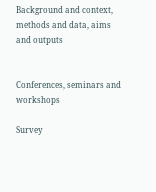Background and context, methods and data, aims and outputs


Conferences, seminars and workshops

Survey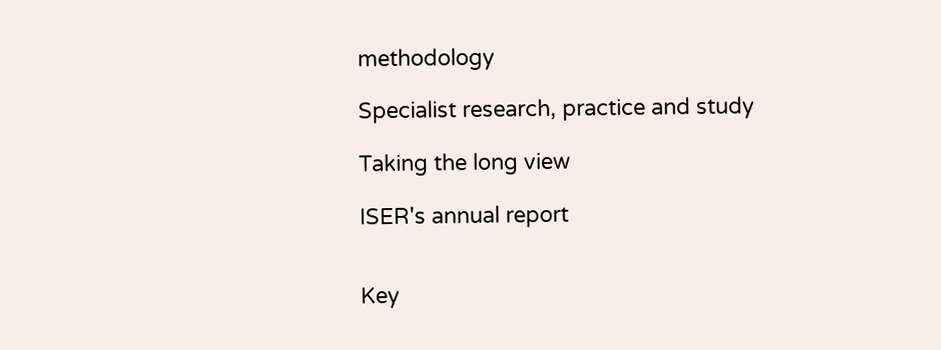methodology

Specialist research, practice and study

Taking the long view

ISER's annual report


Key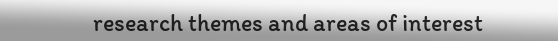research themes and areas of interest